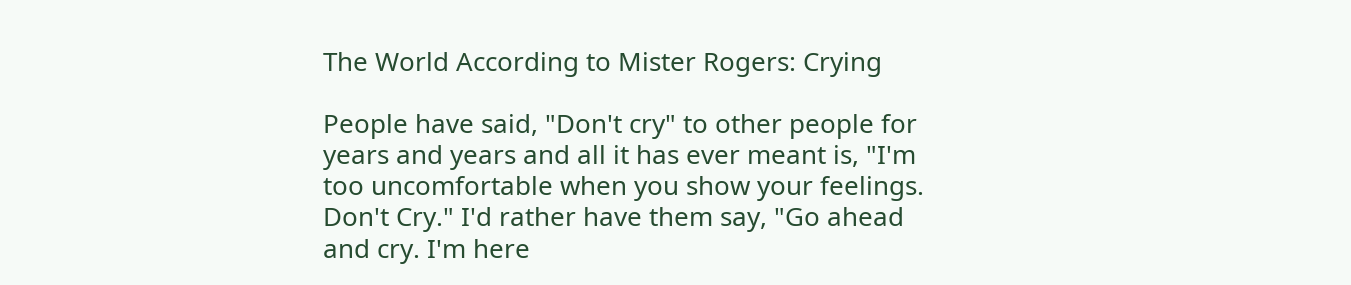The World According to Mister Rogers: Crying

People have said, "Don't cry" to other people for years and years and all it has ever meant is, "I'm too uncomfortable when you show your feelings. Don't Cry." I'd rather have them say, "Go ahead and cry. I'm here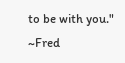to be with you."
~Fred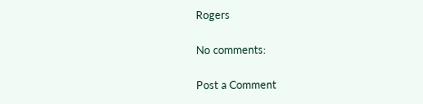Rogers

No comments:

Post a Comment